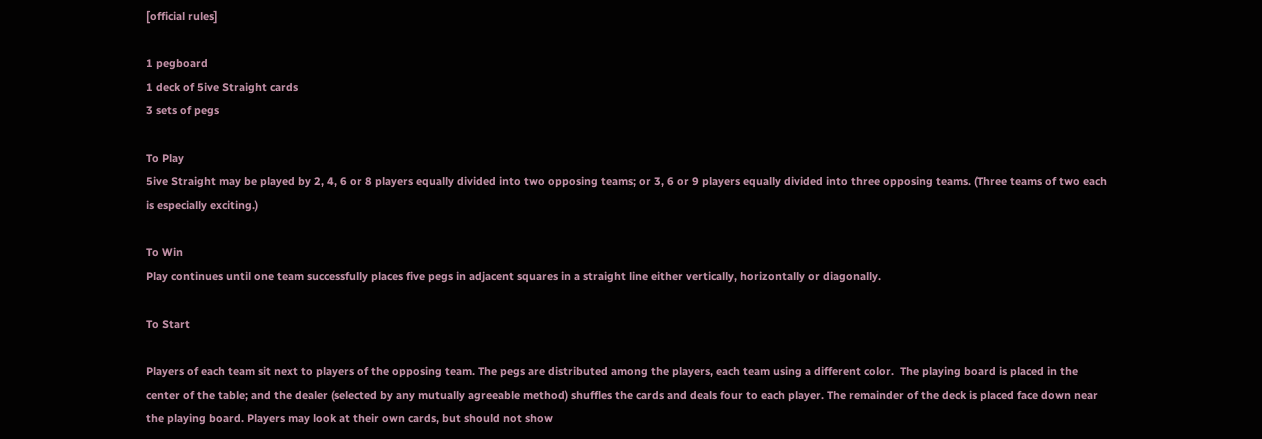[official rules]

1 pegboard
1 deck of 5ive Straight cards
3 sets of pegs

To Play
5ive Straight may be played by 2, 4, 6 or 8 players equally divided into two opposing teams; or 3, 6 or 9 players equally divided into three opposing teams. (Three teams of two each is especially exciting.)

To Win
Play continues until one team successfully places five pegs in adjacent squares in a straight line either vertically, horizontally or diagonally.

To Start

Players of each team sit next to players of the opposing team. The pegs are distributed among the players, each team using a different color.  The playing board is placed in the center of the table; and the dealer (selected by any mutually agreeable method) shuffles the cards and deals four to each player. The remainder of the deck is placed face down near the playing board. Players may look at their own cards, but should not show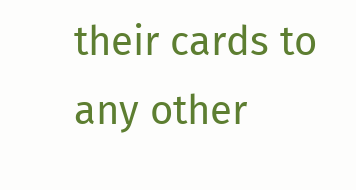their cards to any other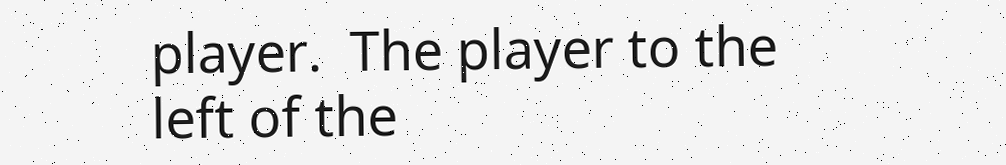player.  The player to the left of the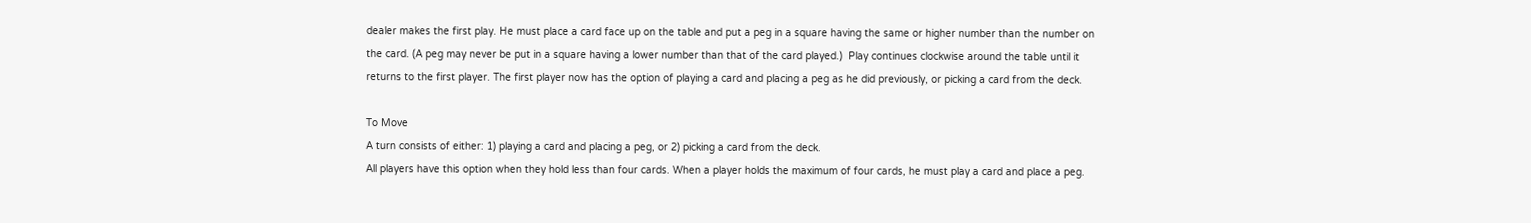dealer makes the first play. He must place a card face up on the table and put a peg in a square having the same or higher number than the number on the card. (A peg may never be put in a square having a lower number than that of the card played.)  Play continues clockwise around the table until it returns to the first player. The first player now has the option of playing a card and placing a peg as he did previously, or picking a card from the deck.

To Move
A turn consists of either: 1) playing a card and placing a peg, or 2) picking a card from the deck.
All players have this option when they hold less than four cards. When a player holds the maximum of four cards, he must play a card and place a peg.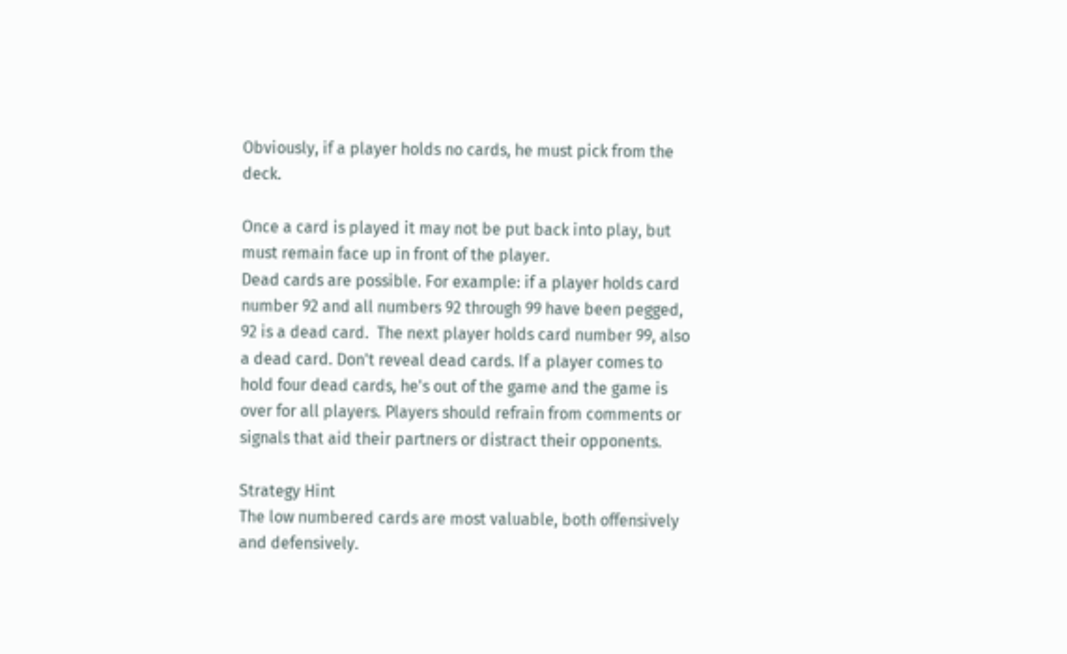Obviously, if a player holds no cards, he must pick from the deck.

Once a card is played it may not be put back into play, but must remain face up in front of the player.
Dead cards are possible. For example: if a player holds card number 92 and all numbers 92 through 99 have been pegged, 92 is a dead card.  The next player holds card number 99, also a dead card. Don't reveal dead cards. If a player comes to hold four dead cards, he's out of the game and the game is over for all players. Players should refrain from comments or signals that aid their partners or distract their opponents.

Strategy Hint
The low numbered cards are most valuable, both offensively and defensively.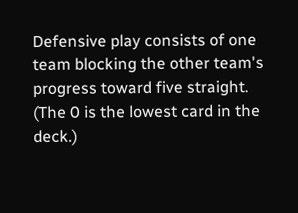Defensive play consists of one team blocking the other team's progress toward five straight. (The 0 is the lowest card in the deck.)